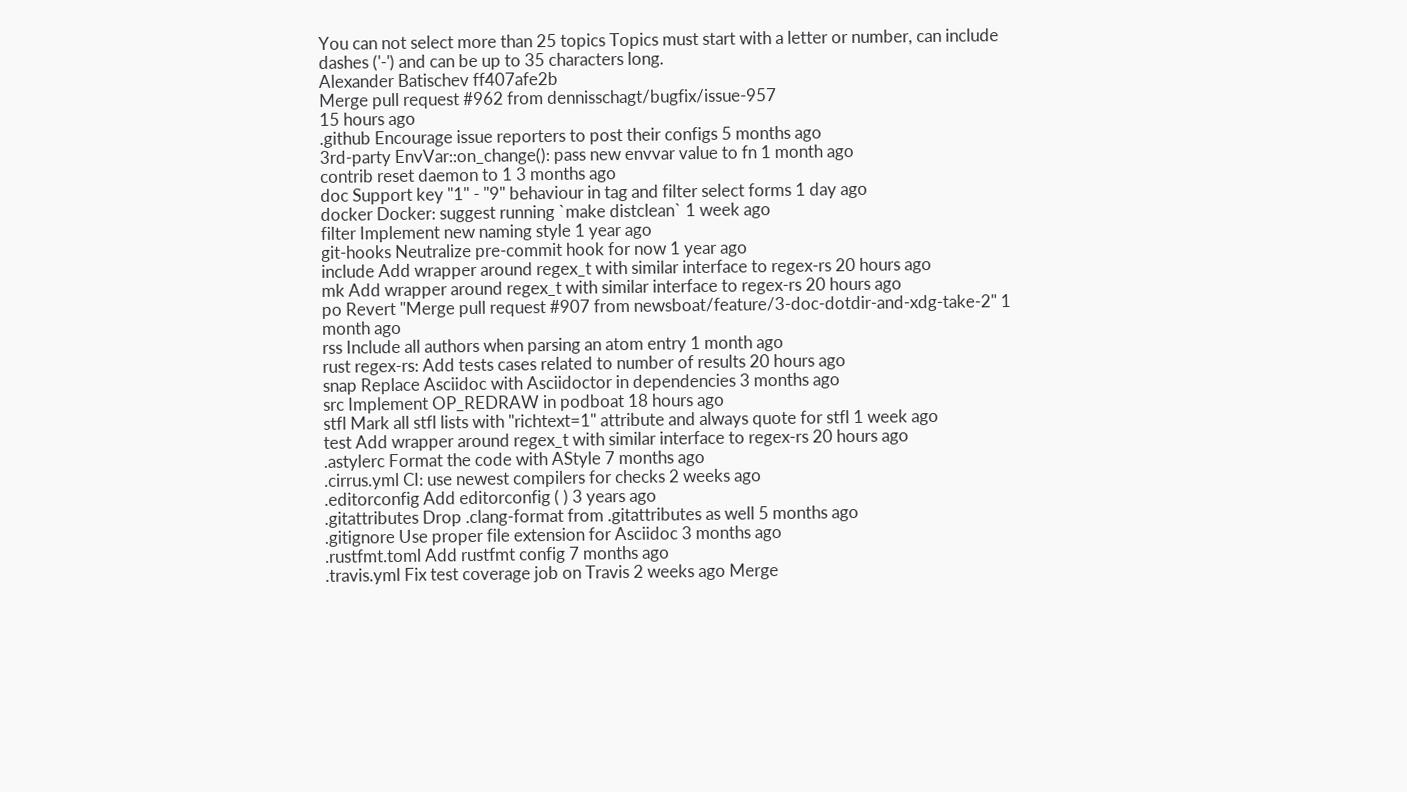You can not select more than 25 topics Topics must start with a letter or number, can include dashes ('-') and can be up to 35 characters long.
Alexander Batischev ff407afe2b
Merge pull request #962 from dennisschagt/bugfix/issue-957
15 hours ago
.github Encourage issue reporters to post their configs 5 months ago
3rd-party EnvVar::on_change(): pass new envvar value to fn 1 month ago
contrib reset daemon to 1 3 months ago
doc Support key "1" - "9" behaviour in tag and filter select forms 1 day ago
docker Docker: suggest running `make distclean` 1 week ago
filter Implement new naming style 1 year ago
git-hooks Neutralize pre-commit hook for now 1 year ago
include Add wrapper around regex_t with similar interface to regex-rs 20 hours ago
mk Add wrapper around regex_t with similar interface to regex-rs 20 hours ago
po Revert "Merge pull request #907 from newsboat/feature/3-doc-dotdir-and-xdg-take-2" 1 month ago
rss Include all authors when parsing an atom entry 1 month ago
rust regex-rs: Add tests cases related to number of results 20 hours ago
snap Replace Asciidoc with Asciidoctor in dependencies 3 months ago
src Implement OP_REDRAW in podboat 18 hours ago
stfl Mark all stfl lists with "richtext=1" attribute and always quote for stfl 1 week ago
test Add wrapper around regex_t with similar interface to regex-rs 20 hours ago
.astylerc Format the code with AStyle 7 months ago
.cirrus.yml CI: use newest compilers for checks 2 weeks ago
.editorconfig Add editorconfig ( ) 3 years ago
.gitattributes Drop .clang-format from .gitattributes as well 5 months ago
.gitignore Use proper file extension for Asciidoc 3 months ago
.rustfmt.toml Add rustfmt config 7 months ago
.travis.yml Fix test coverage job on Travis 2 weeks ago Merge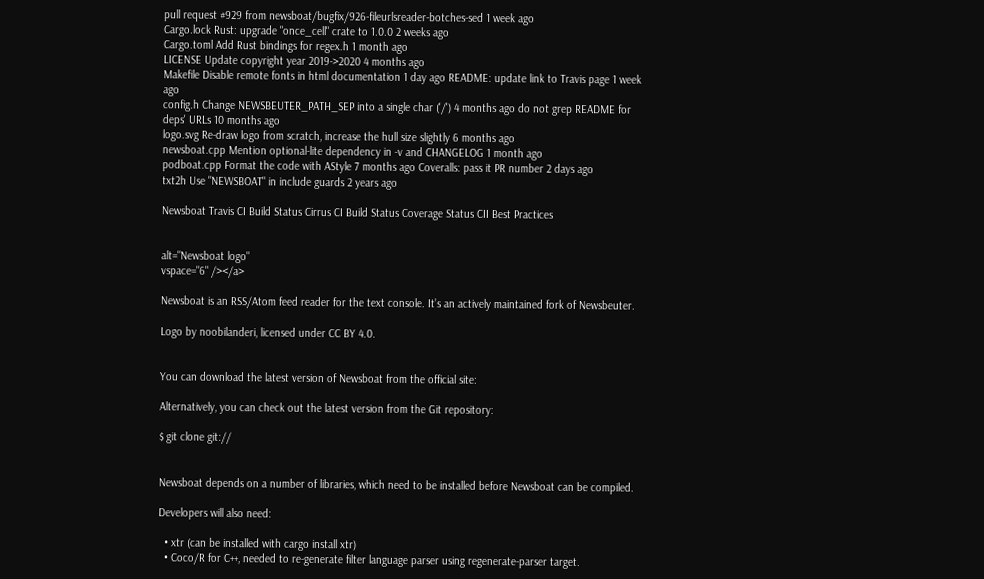pull request #929 from newsboat/bugfix/926-fileurlsreader-botches-sed 1 week ago
Cargo.lock Rust: upgrade "once_cell" crate to 1.0.0 2 weeks ago
Cargo.toml Add Rust bindings for regex.h 1 month ago
LICENSE Update copyright year 2019->2020 4 months ago
Makefile Disable remote fonts in html documentation 1 day ago README: update link to Travis page 1 week ago
config.h Change NEWSBEUTER_PATH_SEP into a single char ('/') 4 months ago do not grep README for deps' URLs 10 months ago
logo.svg Re-draw logo from scratch, increase the hull size slightly 6 months ago
newsboat.cpp Mention optional-lite dependency in -v and CHANGELOG 1 month ago
podboat.cpp Format the code with AStyle 7 months ago Coveralls: pass it PR number 2 days ago
txt2h Use "NEWSBOAT" in include guards 2 years ago

Newsboat Travis CI Build Status Cirrus CI Build Status Coverage Status CII Best Practices


alt="Newsboat logo"
vspace="6" /></a>

Newsboat is an RSS/Atom feed reader for the text console. It’s an actively maintained fork of Newsbeuter.

Logo by noobilanderi, licensed under CC BY 4.0.


You can download the latest version of Newsboat from the official site:

Alternatively, you can check out the latest version from the Git repository:

$ git clone git://


Newsboat depends on a number of libraries, which need to be installed before Newsboat can be compiled.

Developers will also need:

  • xtr (can be installed with cargo install xtr)
  • Coco/R for C++, needed to re-generate filter language parser using regenerate-parser target.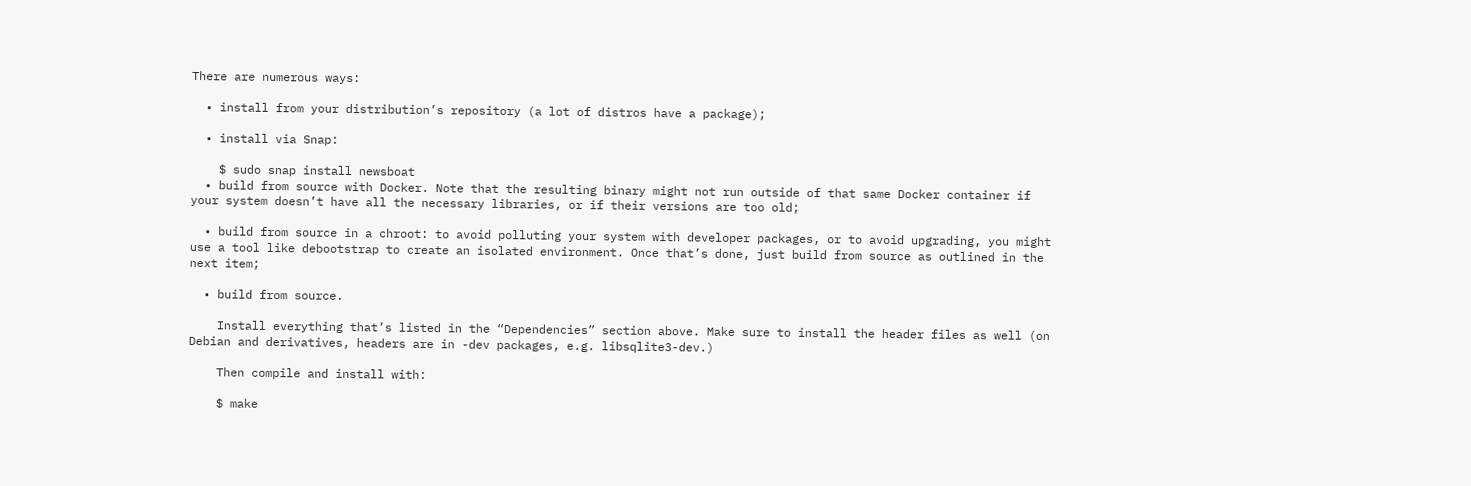There are numerous ways:

  • install from your distribution’s repository (a lot of distros have a package);

  • install via Snap:

    $ sudo snap install newsboat
  • build from source with Docker. Note that the resulting binary might not run outside of that same Docker container if your system doesn’t have all the necessary libraries, or if their versions are too old;

  • build from source in a chroot: to avoid polluting your system with developer packages, or to avoid upgrading, you might use a tool like debootstrap to create an isolated environment. Once that’s done, just build from source as outlined in the next item;

  • build from source.

    Install everything that’s listed in the “Dependencies” section above. Make sure to install the header files as well (on Debian and derivatives, headers are in -dev packages, e.g. libsqlite3-dev.)

    Then compile and install with:

    $ make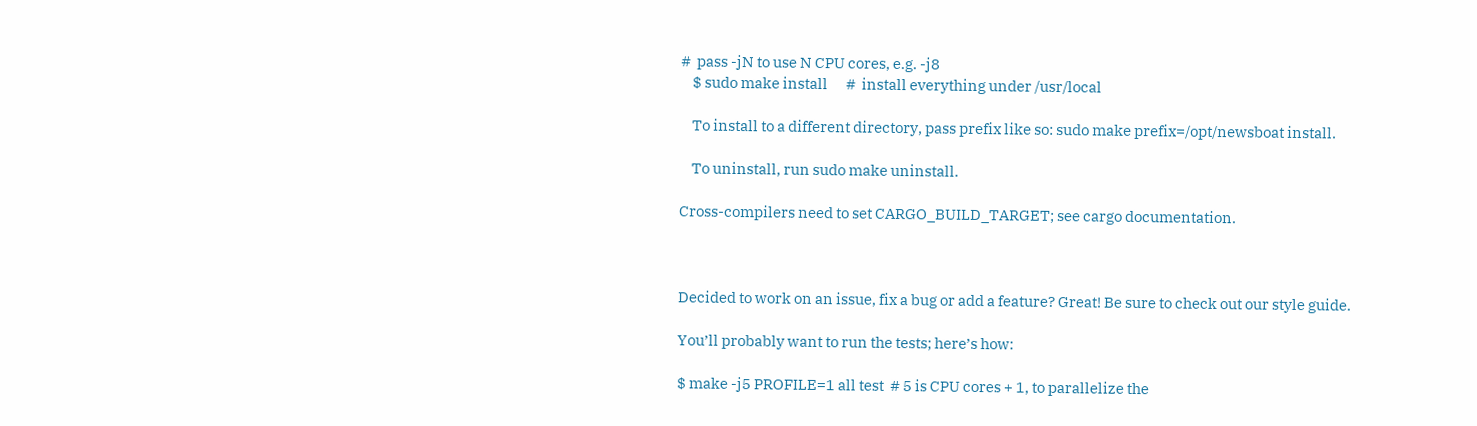#  pass -jN to use N CPU cores, e.g. -j8
    $ sudo make install      #  install everything under /usr/local

    To install to a different directory, pass prefix like so: sudo make prefix=/opt/newsboat install.

    To uninstall, run sudo make uninstall.

Cross-compilers need to set CARGO_BUILD_TARGET; see cargo documentation.



Decided to work on an issue, fix a bug or add a feature? Great! Be sure to check out our style guide.

You’ll probably want to run the tests; here’s how:

$ make -j5 PROFILE=1 all test  # 5 is CPU cores + 1, to parallelize the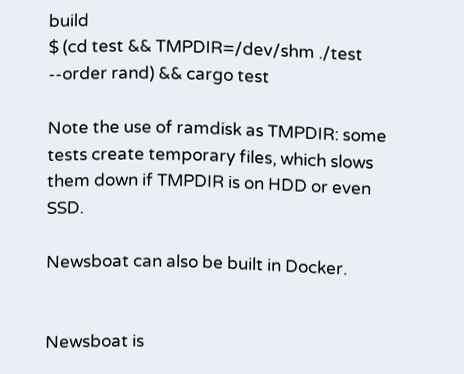build
$ (cd test && TMPDIR=/dev/shm ./test --order rand) && cargo test

Note the use of ramdisk as TMPDIR: some tests create temporary files, which slows them down if TMPDIR is on HDD or even SSD.

Newsboat can also be built in Docker.


Newsboat is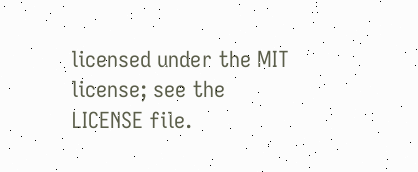licensed under the MIT license; see the LICENSE file.